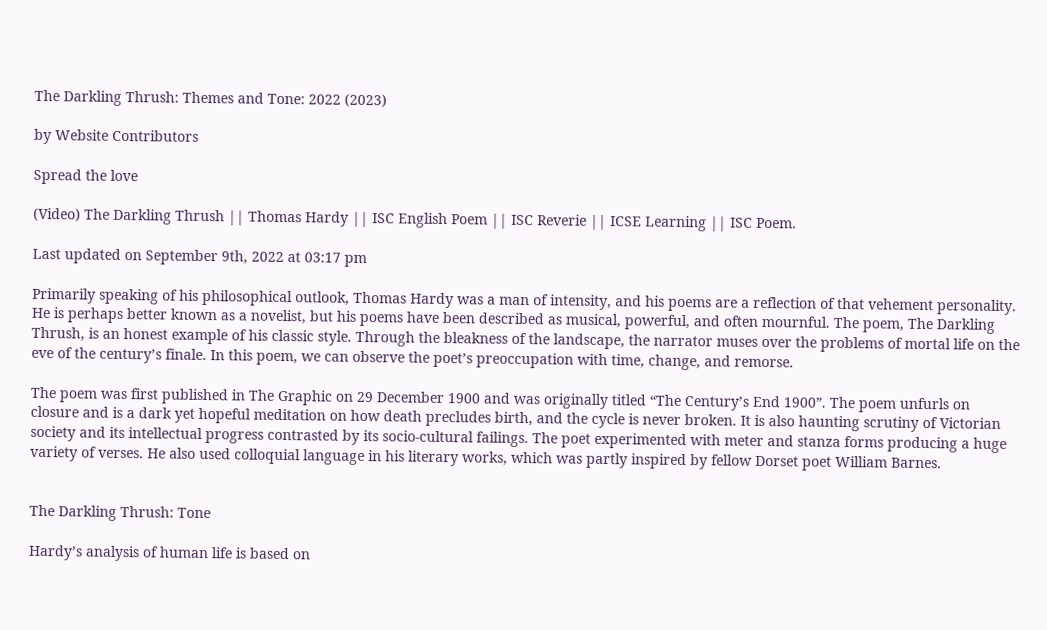The Darkling Thrush: Themes and Tone: 2022 (2023)

by Website Contributors

Spread the love

(Video) The Darkling Thrush || Thomas Hardy || ISC English Poem || ISC Reverie || ICSE Learning || ISC Poem.

Last updated on September 9th, 2022 at 03:17 pm

Primarily speaking of his philosophical outlook, Thomas Hardy was a man of intensity, and his poems are a reflection of that vehement personality. He is perhaps better known as a novelist, but his poems have been described as musical, powerful, and often mournful. The poem, The Darkling Thrush, is an honest example of his classic style. Through the bleakness of the landscape, the narrator muses over the problems of mortal life on the eve of the century’s finale. In this poem, we can observe the poet’s preoccupation with time, change, and remorse.

The poem was first published in The Graphic on 29 December 1900 and was originally titled “The Century’s End 1900”. The poem unfurls on closure and is a dark yet hopeful meditation on how death precludes birth, and the cycle is never broken. It is also haunting scrutiny of Victorian society and its intellectual progress contrasted by its socio-cultural failings. The poet experimented with meter and stanza forms producing a huge variety of verses. He also used colloquial language in his literary works, which was partly inspired by fellow Dorset poet William Barnes.


The Darkling Thrush: Tone

Hardy’s analysis of human life is based on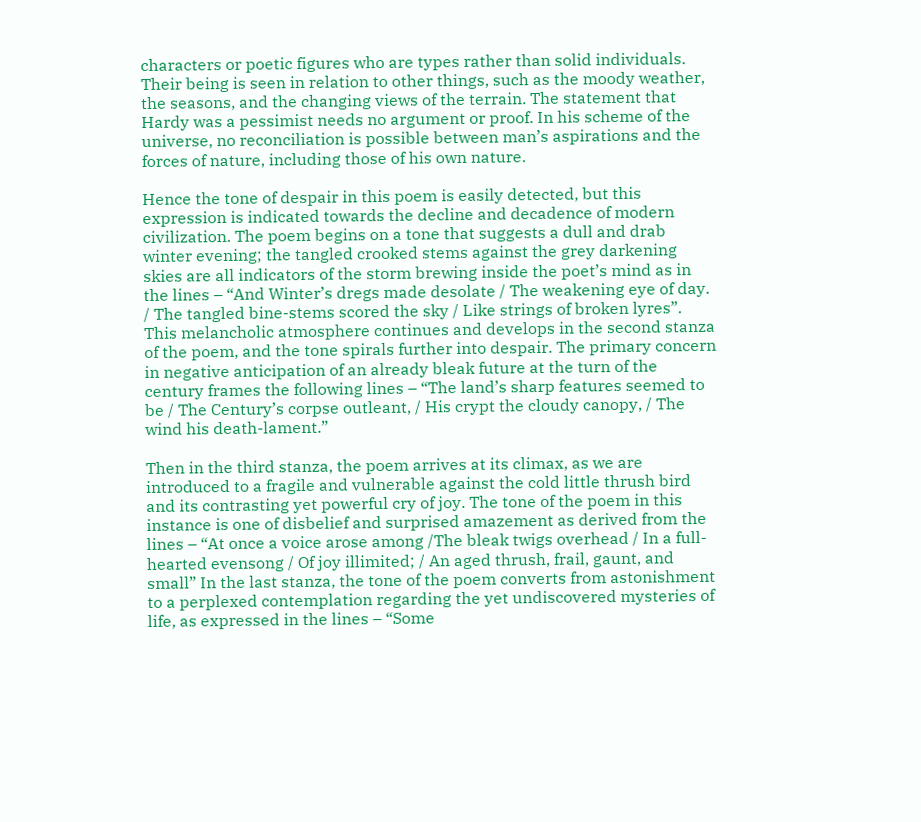characters or poetic figures who are types rather than solid individuals. Their being is seen in relation to other things, such as the moody weather, the seasons, and the changing views of the terrain. The statement that Hardy was a pessimist needs no argument or proof. In his scheme of the universe, no reconciliation is possible between man’s aspirations and the forces of nature, including those of his own nature.

Hence the tone of despair in this poem is easily detected, but this expression is indicated towards the decline and decadence of modern civilization. The poem begins on a tone that suggests a dull and drab winter evening; the tangled crooked stems against the grey darkening skies are all indicators of the storm brewing inside the poet’s mind as in the lines – “And Winter’s dregs made desolate / The weakening eye of day. / The tangled bine-stems scored the sky / Like strings of broken lyres”. This melancholic atmosphere continues and develops in the second stanza of the poem, and the tone spirals further into despair. The primary concern in negative anticipation of an already bleak future at the turn of the century frames the following lines – “The land’s sharp features seemed to be / The Century’s corpse outleant, / His crypt the cloudy canopy, / The wind his death-lament.”

Then in the third stanza, the poem arrives at its climax, as we are introduced to a fragile and vulnerable against the cold little thrush bird and its contrasting yet powerful cry of joy. The tone of the poem in this instance is one of disbelief and surprised amazement as derived from the lines – “At once a voice arose among /The bleak twigs overhead / In a full-hearted evensong / Of joy illimited; / An aged thrush, frail, gaunt, and small” In the last stanza, the tone of the poem converts from astonishment to a perplexed contemplation regarding the yet undiscovered mysteries of life, as expressed in the lines – “Some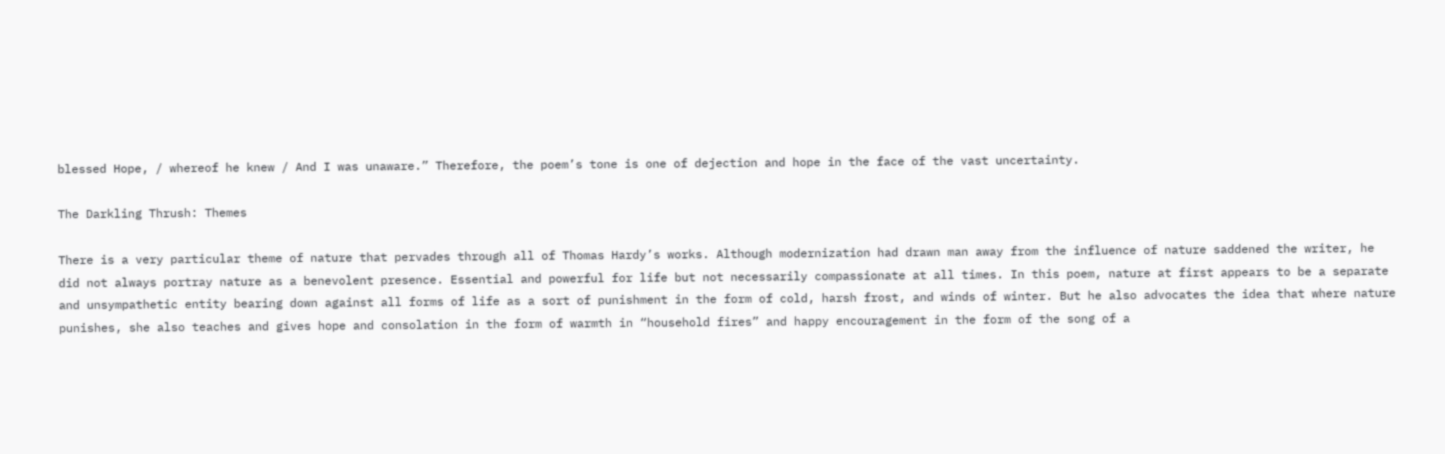blessed Hope, / whereof he knew / And I was unaware.” Therefore, the poem’s tone is one of dejection and hope in the face of the vast uncertainty.

The Darkling Thrush: Themes

There is a very particular theme of nature that pervades through all of Thomas Hardy’s works. Although modernization had drawn man away from the influence of nature saddened the writer, he did not always portray nature as a benevolent presence. Essential and powerful for life but not necessarily compassionate at all times. In this poem, nature at first appears to be a separate and unsympathetic entity bearing down against all forms of life as a sort of punishment in the form of cold, harsh frost, and winds of winter. But he also advocates the idea that where nature punishes, she also teaches and gives hope and consolation in the form of warmth in “household fires” and happy encouragement in the form of the song of a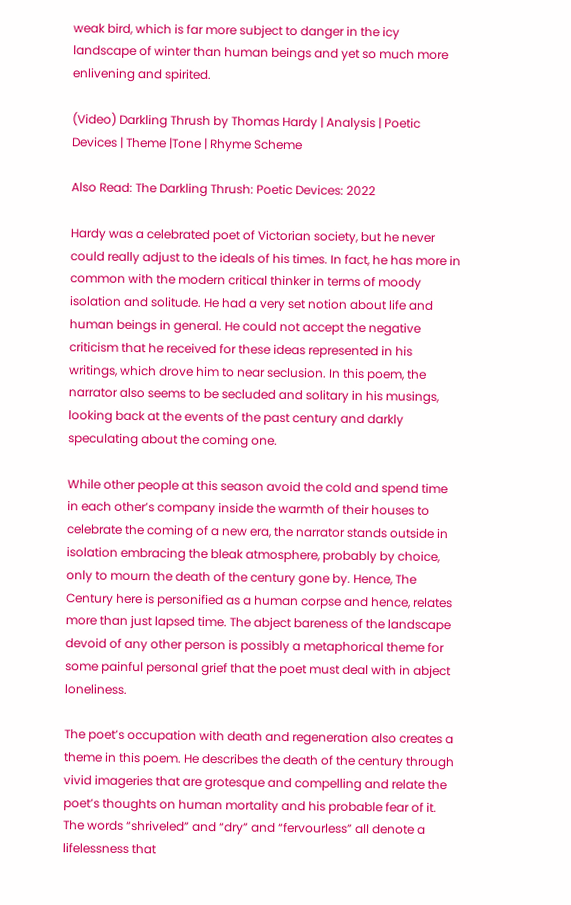weak bird, which is far more subject to danger in the icy landscape of winter than human beings and yet so much more enlivening and spirited.

(Video) Darkling Thrush by Thomas Hardy | Analysis | Poetic Devices | Theme |Tone | Rhyme Scheme

Also Read: The Darkling Thrush: Poetic Devices: 2022

Hardy was a celebrated poet of Victorian society, but he never could really adjust to the ideals of his times. In fact, he has more in common with the modern critical thinker in terms of moody isolation and solitude. He had a very set notion about life and human beings in general. He could not accept the negative criticism that he received for these ideas represented in his writings, which drove him to near seclusion. In this poem, the narrator also seems to be secluded and solitary in his musings, looking back at the events of the past century and darkly speculating about the coming one.

While other people at this season avoid the cold and spend time in each other’s company inside the warmth of their houses to celebrate the coming of a new era, the narrator stands outside in isolation embracing the bleak atmosphere, probably by choice, only to mourn the death of the century gone by. Hence, The Century here is personified as a human corpse and hence, relates more than just lapsed time. The abject bareness of the landscape devoid of any other person is possibly a metaphorical theme for some painful personal grief that the poet must deal with in abject loneliness.

The poet’s occupation with death and regeneration also creates a theme in this poem. He describes the death of the century through vivid imageries that are grotesque and compelling and relate the poet’s thoughts on human mortality and his probable fear of it. The words “shriveled” and “dry” and “fervourless” all denote a lifelessness that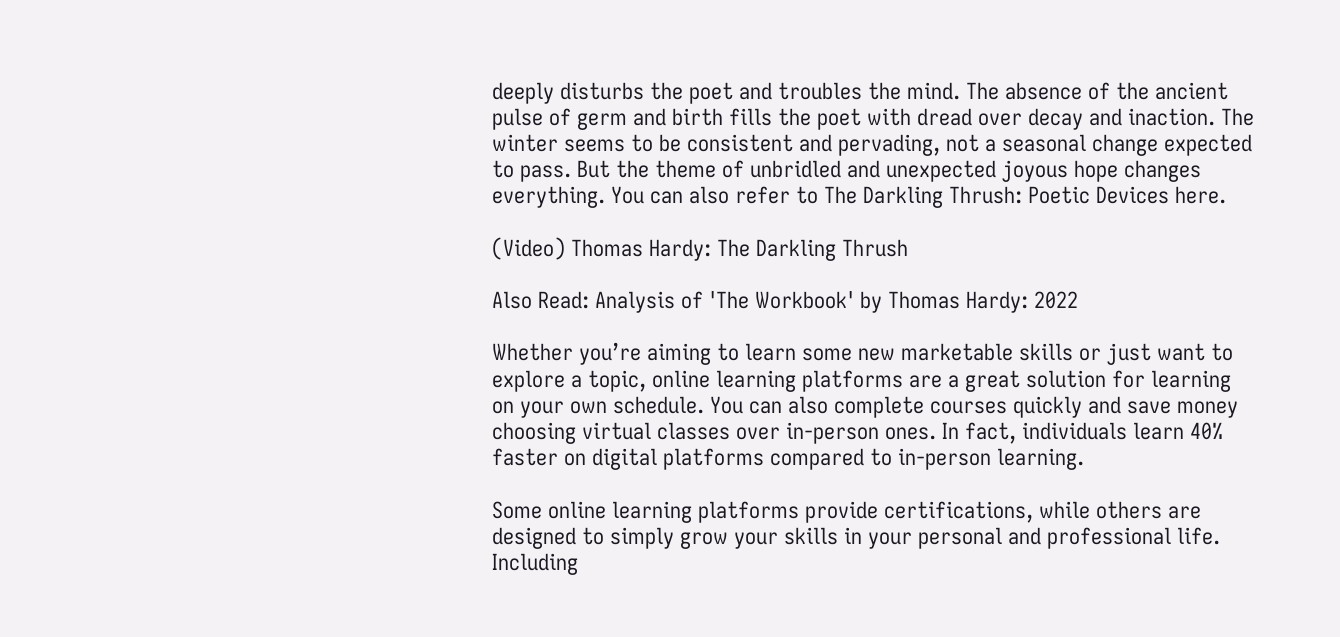deeply disturbs the poet and troubles the mind. The absence of the ancient pulse of germ and birth fills the poet with dread over decay and inaction. The winter seems to be consistent and pervading, not a seasonal change expected to pass. But the theme of unbridled and unexpected joyous hope changes everything. You can also refer to The Darkling Thrush: Poetic Devices here.

(Video) Thomas Hardy: The Darkling Thrush

Also Read: Analysis of 'The Workbook' by Thomas Hardy: 2022

Whether you’re aiming to learn some new marketable skills or just want to explore a topic, online learning platforms are a great solution for learning on your own schedule. You can also complete courses quickly and save money choosing virtual classes over in-person ones. In fact, individuals learn 40% faster on digital platforms compared to in-person learning.

Some online learning platforms provide certifications, while others are designed to simply grow your skills in your personal and professional life. Including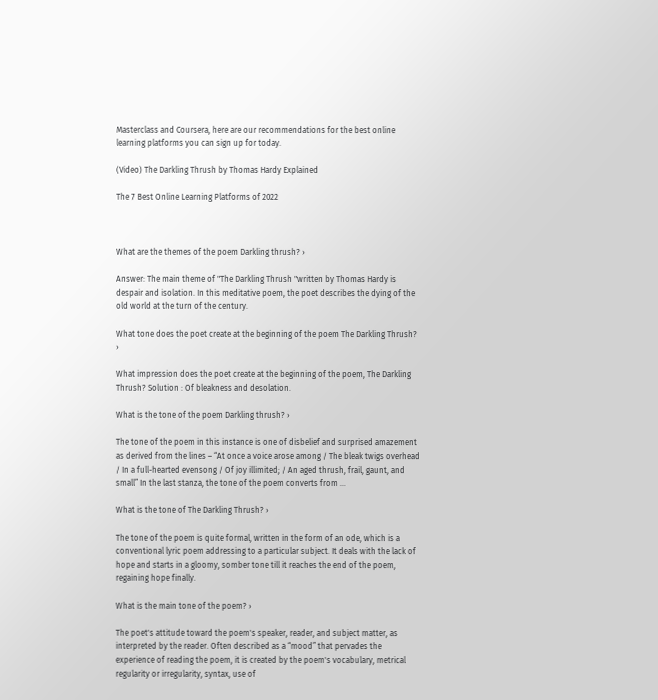Masterclass and Coursera, here are our recommendations for the best online learning platforms you can sign up for today.

(Video) The Darkling Thrush by Thomas Hardy Explained

The 7 Best Online Learning Platforms of 2022



What are the themes of the poem Darkling thrush? ›

Answer: The main theme of "The Darkling Thrush "written by Thomas Hardy is despair and isolation. In this meditative poem, the poet describes the dying of the old world at the turn of the century.

What tone does the poet create at the beginning of the poem The Darkling Thrush? ›

What impression does the poet create at the beginning of the poem, The Darkling Thrush? Solution : Of bleakness and desolation.

What is the tone of the poem Darkling thrush? ›

The tone of the poem in this instance is one of disbelief and surprised amazement as derived from the lines – “At once a voice arose among / The bleak twigs overhead / In a full-hearted evensong / Of joy illimited; / An aged thrush, frail, gaunt, and small” In the last stanza, the tone of the poem converts from ...

What is the tone of The Darkling Thrush? ›

The tone of the poem is quite formal, written in the form of an ode, which is a conventional lyric poem addressing to a particular subject. It deals with the lack of hope and starts in a gloomy, somber tone till it reaches the end of the poem, regaining hope finally.

What is the main tone of the poem? ›

The poet's attitude toward the poem's speaker, reader, and subject matter, as interpreted by the reader. Often described as a “mood” that pervades the experience of reading the poem, it is created by the poem's vocabulary, metrical regularity or irregularity, syntax, use of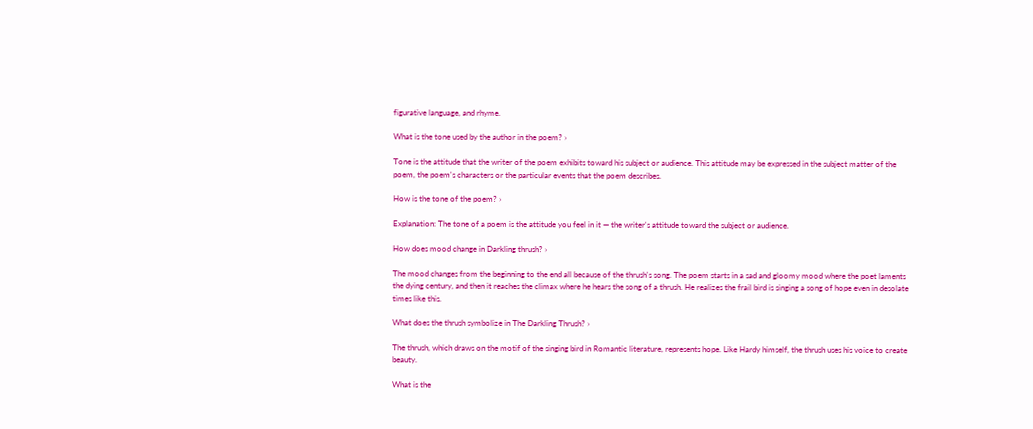figurative language, and rhyme.

What is the tone used by the author in the poem? ›

Tone is the attitude that the writer of the poem exhibits toward his subject or audience. This attitude may be expressed in the subject matter of the poem, the poem's characters or the particular events that the poem describes.

How is the tone of the poem? ›

Explanation: The tone of a poem is the attitude you feel in it — the writer's attitude toward the subject or audience.

How does mood change in Darkling thrush? ›

The mood changes from the beginning to the end all because of the thrush's song. The poem starts in a sad and gloomy mood where the poet laments the dying century, and then it reaches the climax where he hears the song of a thrush. He realizes the frail bird is singing a song of hope even in desolate times like this.

What does the thrush symbolize in The Darkling Thrush? ›

The thrush, which draws on the motif of the singing bird in Romantic literature, represents hope. Like Hardy himself, the thrush uses his voice to create beauty.

What is the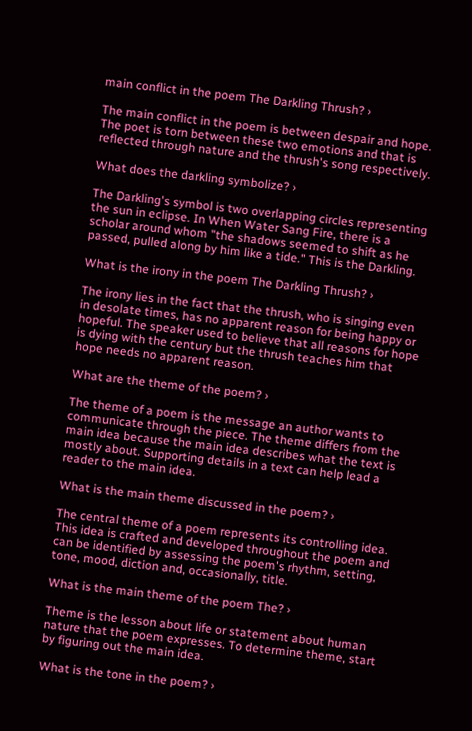main conflict in the poem The Darkling Thrush? ›

The main conflict in the poem is between despair and hope. The poet is torn between these two emotions and that is reflected through nature and the thrush's song respectively.

What does the darkling symbolize? ›

The Darkling's symbol is two overlapping circles representing the sun in eclipse. In When Water Sang Fire, there is a scholar around whom "the shadows seemed to shift as he passed, pulled along by him like a tide." This is the Darkling.

What is the irony in the poem The Darkling Thrush? ›

The irony lies in the fact that the thrush, who is singing even in desolate times, has no apparent reason for being happy or hopeful. The speaker used to believe that all reasons for hope is dying with the century but the thrush teaches him that hope needs no apparent reason.

What are the theme of the poem? ›

The theme of a poem is the message an author wants to communicate through the piece. The theme differs from the main idea because the main idea describes what the text is mostly about. Supporting details in a text can help lead a reader to the main idea.

What is the main theme discussed in the poem? ›

The central theme of a poem represents its controlling idea. This idea is crafted and developed throughout the poem and can be identified by assessing the poem's rhythm, setting, tone, mood, diction and, occasionally, title.

What is the main theme of the poem The? ›

Theme is the lesson about life or statement about human nature that the poem expresses. To determine theme, start by figuring out the main idea.

What is the tone in the poem? ›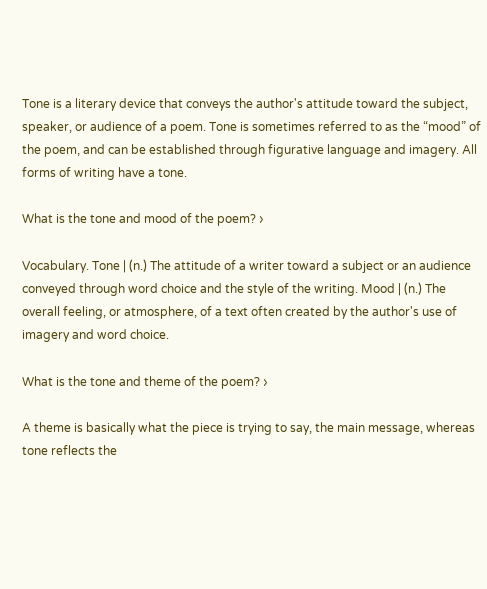Tone is a literary device that conveys the author's attitude toward the subject, speaker, or audience of a poem. Tone is sometimes referred to as the “mood” of the poem, and can be established through figurative language and imagery. All forms of writing have a tone.

What is the tone and mood of the poem? ›

Vocabulary. Tone | (n.) The attitude of a writer toward a subject or an audience conveyed through word choice and the style of the writing. Mood | (n.) The overall feeling, or atmosphere, of a text often created by the author's use of imagery and word choice.

What is the tone and theme of the poem? ›

A theme is basically what the piece is trying to say, the main message, whereas tone reflects the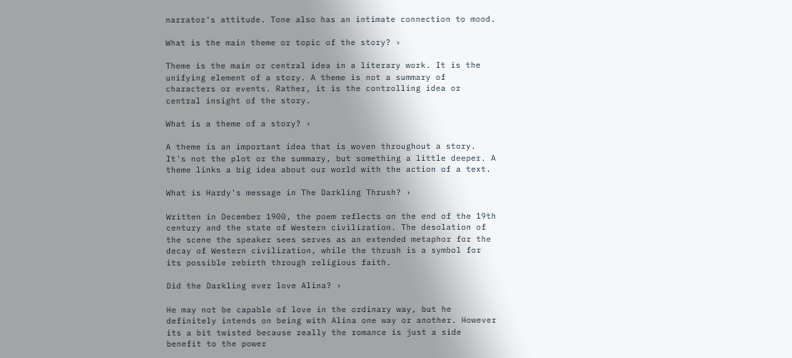narrator's attitude. Tone also has an intimate connection to mood.

What is the main theme or topic of the story? ›

Theme is the main or central idea in a literary work. It is the unifying element of a story. A theme is not a summary of characters or events. Rather, it is the controlling idea or central insight of the story.

What is a theme of a story? ›

A theme is an important idea that is woven throughout a story. It's not the plot or the summary, but something a little deeper. A theme links a big idea about our world with the action of a text.

What is Hardy's message in The Darkling Thrush? ›

Written in December 1900, the poem reflects on the end of the 19th century and the state of Western civilization. The desolation of the scene the speaker sees serves as an extended metaphor for the decay of Western civilization, while the thrush is a symbol for its possible rebirth through religious faith.

Did the Darkling ever love Alina? ›

He may not be capable of love in the ordinary way, but he definitely intends on being with Alina one way or another. However its a bit twisted because really the romance is just a side benefit to the power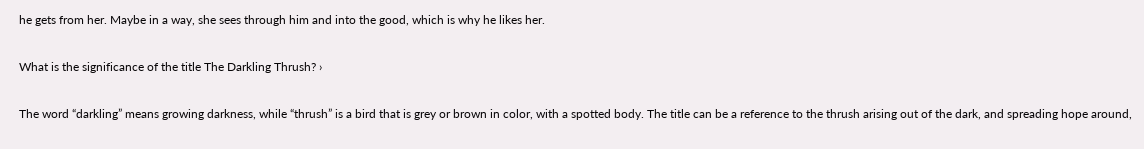he gets from her. Maybe in a way, she sees through him and into the good, which is why he likes her.

What is the significance of the title The Darkling Thrush? ›

The word “darkling” means growing darkness, while “thrush” is a bird that is grey or brown in color, with a spotted body. The title can be a reference to the thrush arising out of the dark, and spreading hope around,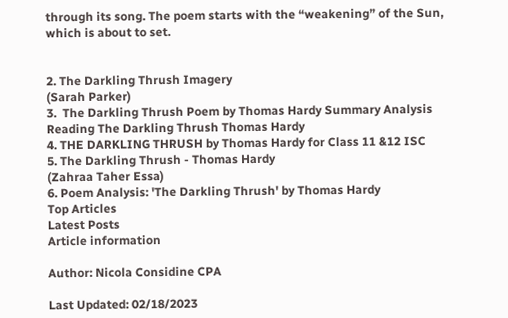through its song. The poem starts with the “weakening” of the Sun, which is about to set.


2. The Darkling Thrush Imagery
(Sarah Parker)
3.  The Darkling Thrush Poem by Thomas Hardy Summary Analysis Reading The Darkling Thrush Thomas Hardy
4. THE DARKLING THRUSH by Thomas Hardy for Class 11 &12 ISC
5. The Darkling Thrush - Thomas Hardy
(Zahraa Taher Essa)
6. Poem Analysis: 'The Darkling Thrush' by Thomas Hardy
Top Articles
Latest Posts
Article information

Author: Nicola Considine CPA

Last Updated: 02/18/2023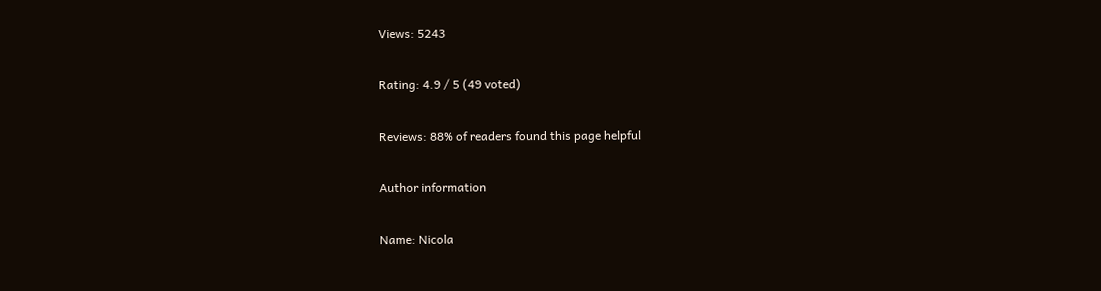Views: 5243

Rating: 4.9 / 5 (49 voted)

Reviews: 88% of readers found this page helpful

Author information

Name: Nicola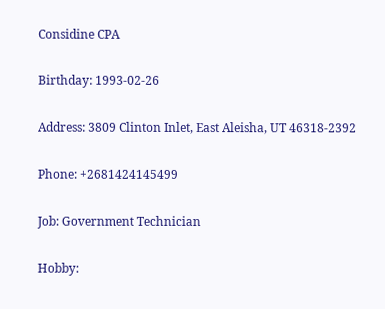Considine CPA

Birthday: 1993-02-26

Address: 3809 Clinton Inlet, East Aleisha, UT 46318-2392

Phone: +2681424145499

Job: Government Technician

Hobby: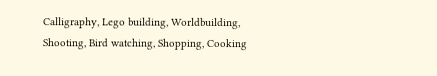Calligraphy, Lego building, Worldbuilding, Shooting, Bird watching, Shopping, Cooking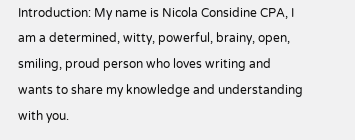Introduction: My name is Nicola Considine CPA, I am a determined, witty, powerful, brainy, open, smiling, proud person who loves writing and wants to share my knowledge and understanding with you.